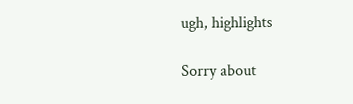ugh, highlights

Sorry about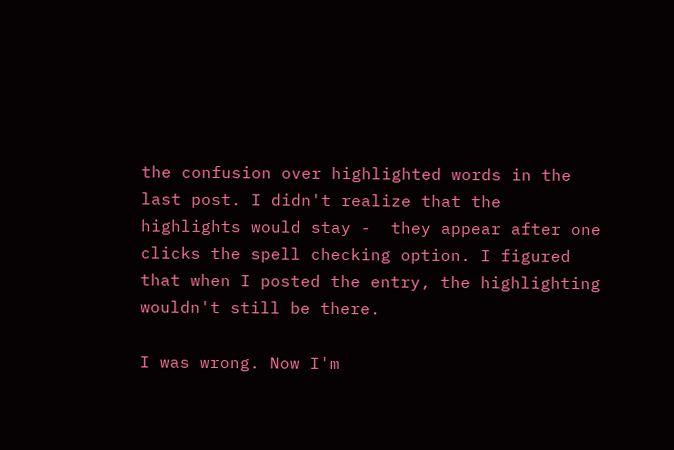the confusion over highlighted words in the last post. I didn't realize that the highlights would stay -  they appear after one clicks the spell checking option. I figured that when I posted the entry, the highlighting wouldn't still be there.

I was wrong. Now I'm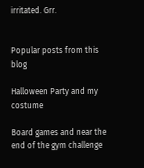irritated. Grr.


Popular posts from this blog

Halloween Party and my costume

Board games and near the end of the gym challenge